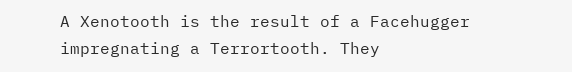A Xenotooth is the result of a Facehugger impregnating a Terrortooth. They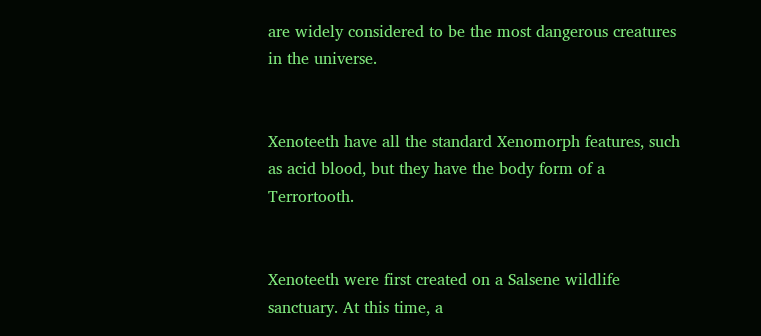are widely considered to be the most dangerous creatures in the universe.


Xenoteeth have all the standard Xenomorph features, such as acid blood, but they have the body form of a Terrortooth.


Xenoteeth were first created on a Salsene wildlife sanctuary. At this time, a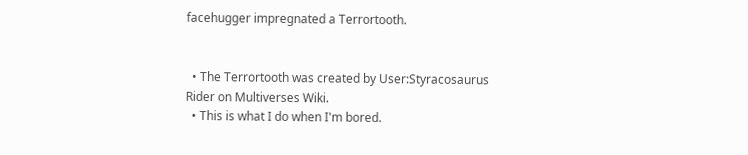facehugger impregnated a Terrortooth.


  • The Terrortooth was created by User:Styracosaurus Rider on Multiverses Wiki.
  • This is what I do when I'm bored.